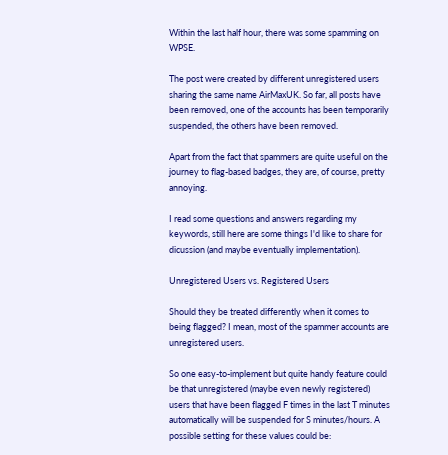Within the last half hour, there was some spamming on WPSE.

The post were created by different unregistered users sharing the same name AirMaxUK. So far, all posts have been removed, one of the accounts has been temporarily suspended, the others have been removed.

Apart from the fact that spammers are quite useful on the journey to flag-based badges, they are, of course, pretty annoying.

I read some questions and answers regarding my keywords, still here are some things I'd like to share for dicussion (and maybe eventually implementation).

Unregistered Users vs. Registered Users

Should they be treated differently when it comes to being flagged? I mean, most of the spammer accounts are unregistered users.

So one easy-to-implement but quite handy feature could be that unregistered (maybe even newly registered) users that have been flagged F times in the last T minutes automatically will be suspended for S minutes/hours. A possible setting for these values could be: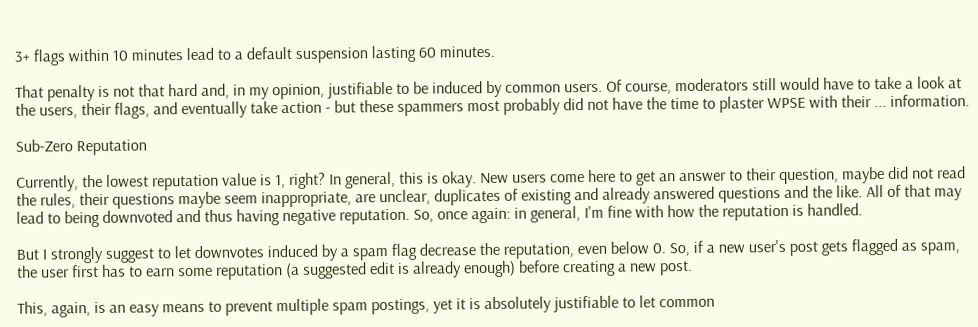3+ flags within 10 minutes lead to a default suspension lasting 60 minutes.

That penalty is not that hard and, in my opinion, justifiable to be induced by common users. Of course, moderators still would have to take a look at the users, their flags, and eventually take action - but these spammers most probably did not have the time to plaster WPSE with their ... information.

Sub-Zero Reputation

Currently, the lowest reputation value is 1, right? In general, this is okay. New users come here to get an answer to their question, maybe did not read the rules, their questions maybe seem inappropriate, are unclear, duplicates of existing and already answered questions and the like. All of that may lead to being downvoted and thus having negative reputation. So, once again: in general, I'm fine with how the reputation is handled.

But I strongly suggest to let downvotes induced by a spam flag decrease the reputation, even below 0. So, if a new user's post gets flagged as spam, the user first has to earn some reputation (a suggested edit is already enough) before creating a new post.

This, again, is an easy means to prevent multiple spam postings, yet it is absolutely justifiable to let common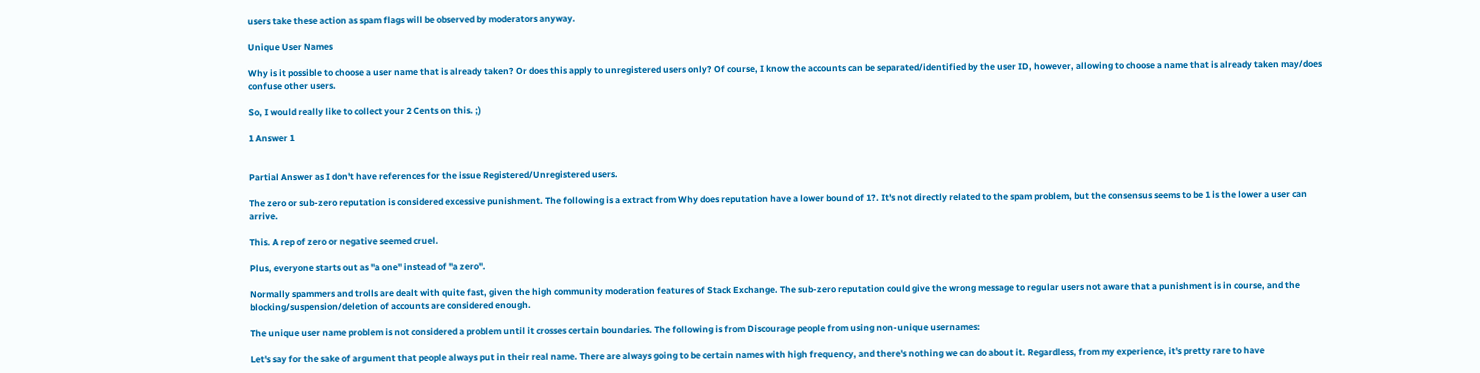users take these action as spam flags will be observed by moderators anyway.

Unique User Names

Why is it possible to choose a user name that is already taken? Or does this apply to unregistered users only? Of course, I know the accounts can be separated/identified by the user ID, however, allowing to choose a name that is already taken may/does confuse other users.

So, I would really like to collect your 2 Cents on this. ;)

1 Answer 1


Partial Answer as I don't have references for the issue Registered/Unregistered users.

The zero or sub-zero reputation is considered excessive punishment. The following is a extract from Why does reputation have a lower bound of 1?. It's not directly related to the spam problem, but the consensus seems to be 1 is the lower a user can arrive.

This. A rep of zero or negative seemed cruel.

Plus, everyone starts out as "a one" instead of "a zero".

Normally spammers and trolls are dealt with quite fast, given the high community moderation features of Stack Exchange. The sub-zero reputation could give the wrong message to regular users not aware that a punishment is in course, and the blocking/suspension/deletion of accounts are considered enough.

The unique user name problem is not considered a problem until it crosses certain boundaries. The following is from Discourage people from using non-unique usernames:

Let's say for the sake of argument that people always put in their real name. There are always going to be certain names with high frequency, and there's nothing we can do about it. Regardless, from my experience, it's pretty rare to have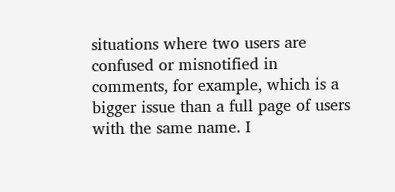situations where two users are confused or misnotified in comments, for example, which is a bigger issue than a full page of users with the same name. I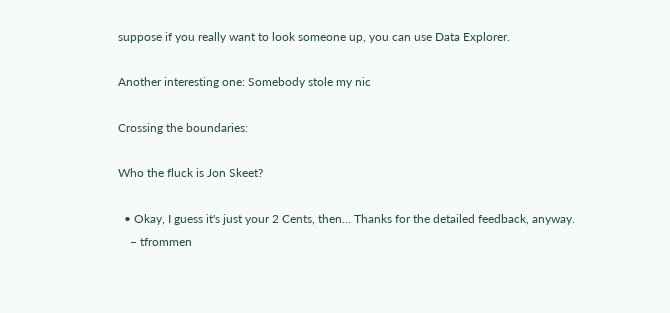suppose if you really want to look someone up, you can use Data Explorer.

Another interesting one: Somebody stole my nic

Crossing the boundaries:

Who the fluck is Jon Skeet?

  • Okay, I guess it's just your 2 Cents, then... Thanks for the detailed feedback, anyway.
    – tfrommen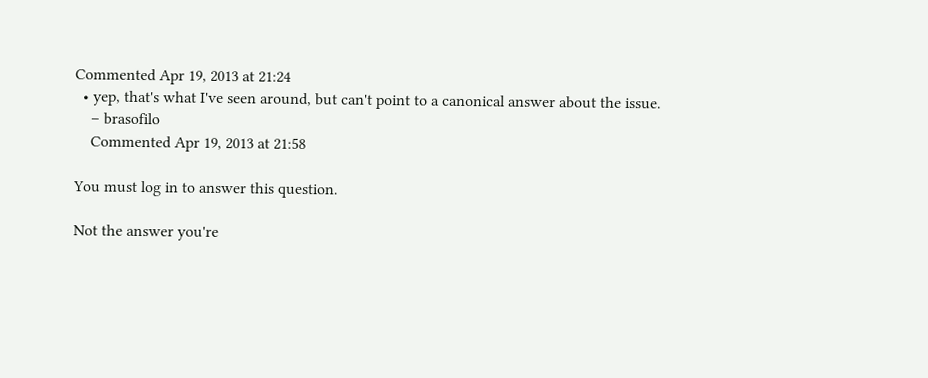Commented Apr 19, 2013 at 21:24
  • yep, that's what I've seen around, but can't point to a canonical answer about the issue.
    – brasofilo
    Commented Apr 19, 2013 at 21:58

You must log in to answer this question.

Not the answer you're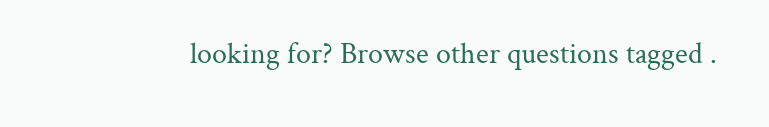looking for? Browse other questions tagged .